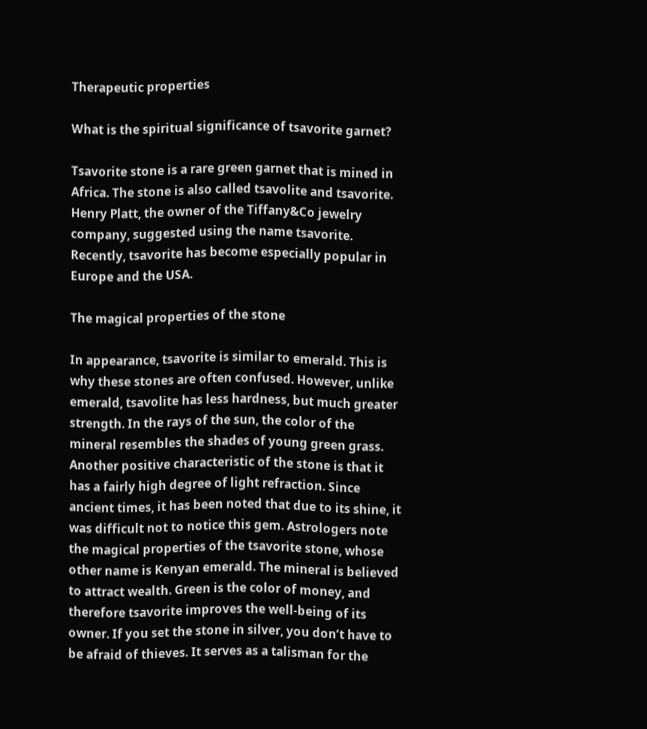Therapeutic properties

What is the spiritual significance of tsavorite garnet?

Tsavorite stone is a rare green garnet that is mined in Africa. The stone is also called tsavolite and tsavorite. Henry Platt, the owner of the Tiffany&Co jewelry company, suggested using the name tsavorite. Recently, tsavorite has become especially popular in Europe and the USA.

The magical properties of the stone

In appearance, tsavorite is similar to emerald. This is why these stones are often confused. However, unlike emerald, tsavolite has less hardness, but much greater strength. In the rays of the sun, the color of the mineral resembles the shades of young green grass. Another positive characteristic of the stone is that it has a fairly high degree of light refraction. Since ancient times, it has been noted that due to its shine, it was difficult not to notice this gem. Astrologers note the magical properties of the tsavorite stone, whose other name is Kenyan emerald. The mineral is believed to attract wealth. Green is the color of money, and therefore tsavorite improves the well-being of its owner. If you set the stone in silver, you don’t have to be afraid of thieves. It serves as a talisman for the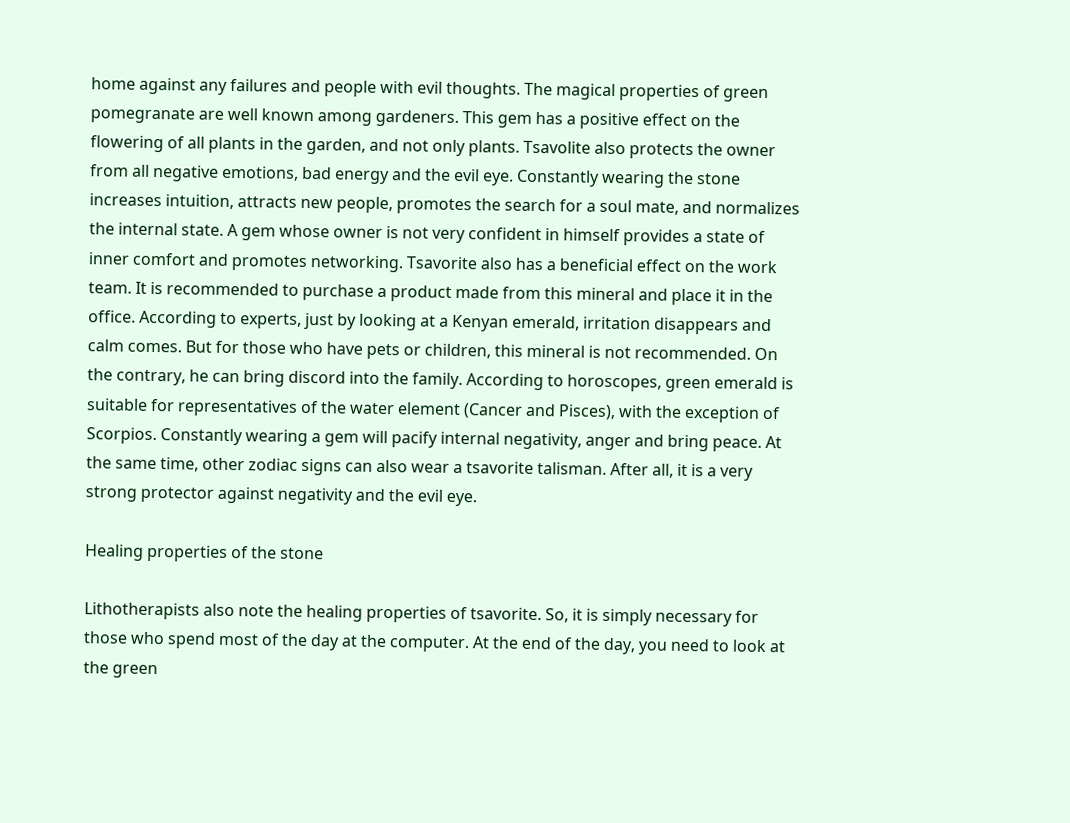home against any failures and people with evil thoughts. The magical properties of green pomegranate are well known among gardeners. This gem has a positive effect on the flowering of all plants in the garden, and not only plants. Tsavolite also protects the owner from all negative emotions, bad energy and the evil eye. Constantly wearing the stone increases intuition, attracts new people, promotes the search for a soul mate, and normalizes the internal state. A gem whose owner is not very confident in himself provides a state of inner comfort and promotes networking. Tsavorite also has a beneficial effect on the work team. It is recommended to purchase a product made from this mineral and place it in the office. According to experts, just by looking at a Kenyan emerald, irritation disappears and calm comes. But for those who have pets or children, this mineral is not recommended. On the contrary, he can bring discord into the family. According to horoscopes, green emerald is suitable for representatives of the water element (Cancer and Pisces), with the exception of Scorpios. Constantly wearing a gem will pacify internal negativity, anger and bring peace. At the same time, other zodiac signs can also wear a tsavorite talisman. After all, it is a very strong protector against negativity and the evil eye.

Healing properties of the stone

Lithotherapists also note the healing properties of tsavorite. So, it is simply necessary for those who spend most of the day at the computer. At the end of the day, you need to look at the green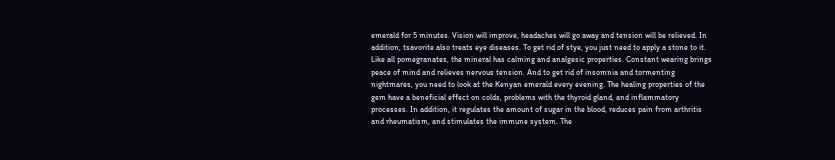emerald for 5 minutes. Vision will improve, headaches will go away and tension will be relieved. In addition, tsavorite also treats eye diseases. To get rid of stye, you just need to apply a stone to it. Like all pomegranates, the mineral has calming and analgesic properties. Constant wearing brings peace of mind and relieves nervous tension. And to get rid of insomnia and tormenting nightmares, you need to look at the Kenyan emerald every evening. The healing properties of the gem have a beneficial effect on colds, problems with the thyroid gland, and inflammatory processes. In addition, it regulates the amount of sugar in the blood, reduces pain from arthritis and rheumatism, and stimulates the immune system. The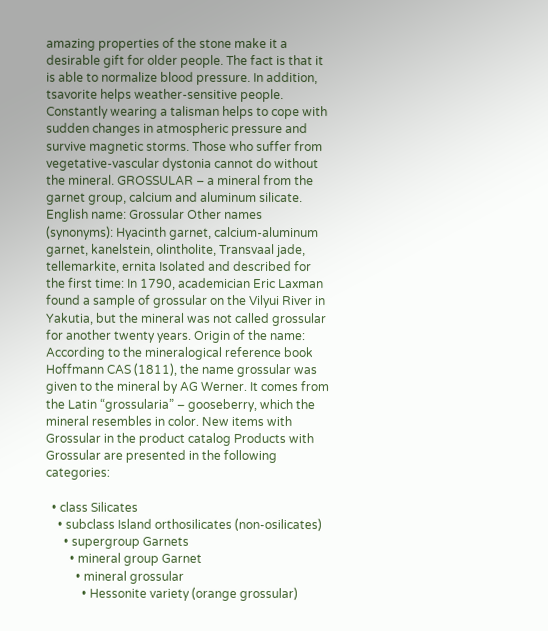amazing properties of the stone make it a desirable gift for older people. The fact is that it is able to normalize blood pressure. In addition, tsavorite helps weather-sensitive people. Constantly wearing a talisman helps to cope with sudden changes in atmospheric pressure and survive magnetic storms. Those who suffer from vegetative-vascular dystonia cannot do without the mineral. GROSSULAR – a mineral from the garnet group, calcium and aluminum silicate. English name: Grossular Other names (synonyms): Hyacinth garnet, calcium-aluminum garnet, kanelstein, olintholite, Transvaal jade, tellemarkite, ernita Isolated and described for the first time: In 1790, academician Eric Laxman found a sample of grossular on the Vilyui River in Yakutia, but the mineral was not called grossular for another twenty years. Origin of the name: According to the mineralogical reference book Hoffmann CAS (1811), the name grossular was given to the mineral by AG Werner. It comes from the Latin “grossularia” – gooseberry, which the mineral resembles in color. New items with Grossular in the product catalog Products with Grossular are presented in the following categories:

  • class Silicates
    • subclass Island orthosilicates (non-osilicates)
      • supergroup Garnets
        • mineral group Garnet
          • mineral grossular
            • Hessonite variety (orange grossular)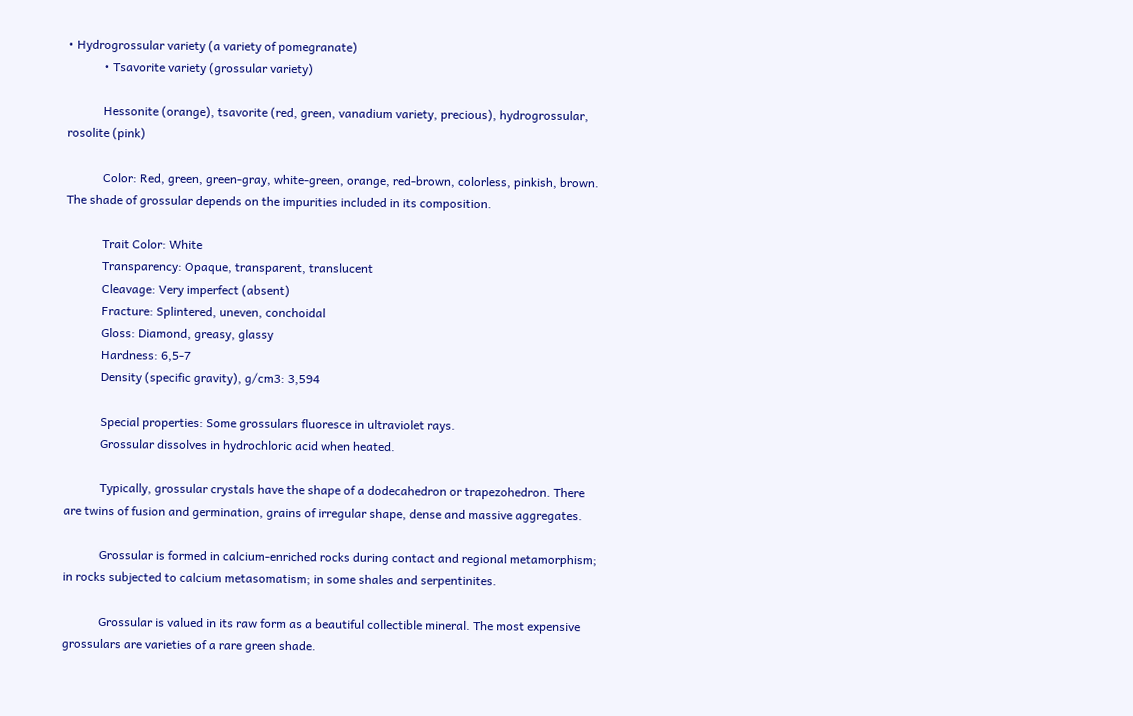• Hydrogrossular variety (a variety of pomegranate)
            • Tsavorite variety (grossular variety)

            Hessonite (orange), tsavorite (red, green, vanadium variety, precious), hydrogrossular, rosolite (pink)

            Color: Red, green, green-gray, white-green, orange, red-brown, colorless, pinkish, brown. The shade of grossular depends on the impurities included in its composition.

            Trait Color: White
            Transparency: Opaque, transparent, translucent
            Cleavage: Very imperfect (absent)
            Fracture: Splintered, uneven, conchoidal
            Gloss: Diamond, greasy, glassy
            Hardness: 6,5-7
            Density (specific gravity), g/cm3: 3,594

            Special properties: Some grossulars fluoresce in ultraviolet rays.
            Grossular dissolves in hydrochloric acid when heated.

            Typically, grossular crystals have the shape of a dodecahedron or trapezohedron. There are twins of fusion and germination, grains of irregular shape, dense and massive aggregates.

            Grossular is formed in calcium-enriched rocks during contact and regional metamorphism; in rocks subjected to calcium metasomatism; in some shales and serpentinites.

            Grossular is valued in its raw form as a beautiful collectible mineral. The most expensive grossulars are varieties of a rare green shade.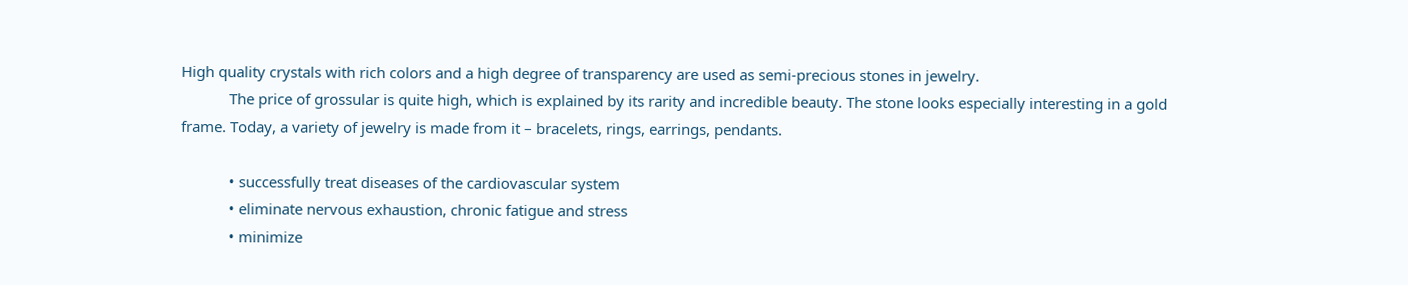High quality crystals with rich colors and a high degree of transparency are used as semi-precious stones in jewelry.
            The price of grossular is quite high, which is explained by its rarity and incredible beauty. The stone looks especially interesting in a gold frame. Today, a variety of jewelry is made from it – bracelets, rings, earrings, pendants.

            • successfully treat diseases of the cardiovascular system
            • eliminate nervous exhaustion, chronic fatigue and stress
            • minimize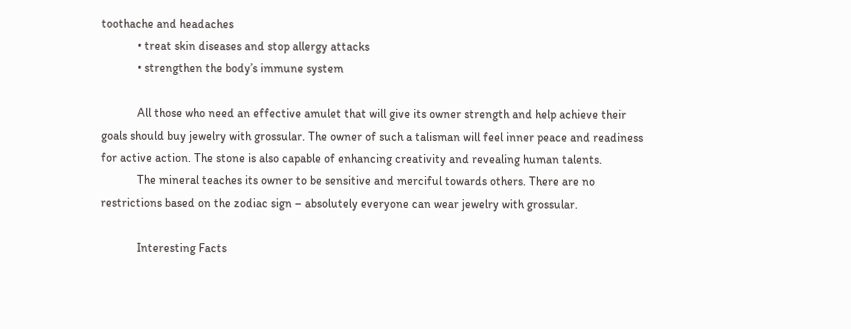toothache and headaches
            • treat skin diseases and stop allergy attacks
            • strengthen the body’s immune system

            All those who need an effective amulet that will give its owner strength and help achieve their goals should buy jewelry with grossular. The owner of such a talisman will feel inner peace and readiness for active action. The stone is also capable of enhancing creativity and revealing human talents.
            The mineral teaches its owner to be sensitive and merciful towards others. There are no restrictions based on the zodiac sign – absolutely everyone can wear jewelry with grossular.

            Interesting Facts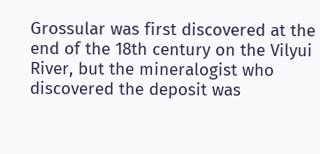Grossular was first discovered at the end of the 18th century on the Vilyui River, but the mineralogist who discovered the deposit was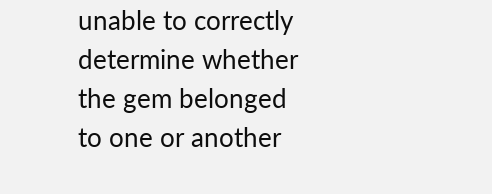unable to correctly determine whether the gem belonged to one or another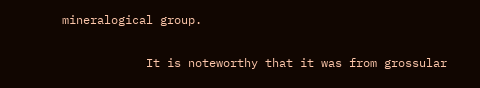mineralogical group.

            It is noteworthy that it was from grossular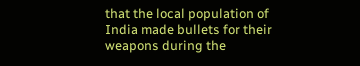that the local population of India made bullets for their weapons during the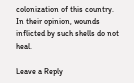colonization of this country. In their opinion, wounds inflicted by such shells do not heal.

Leave a Reply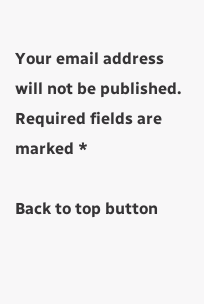Your email address will not be published. Required fields are marked *

Back to top button